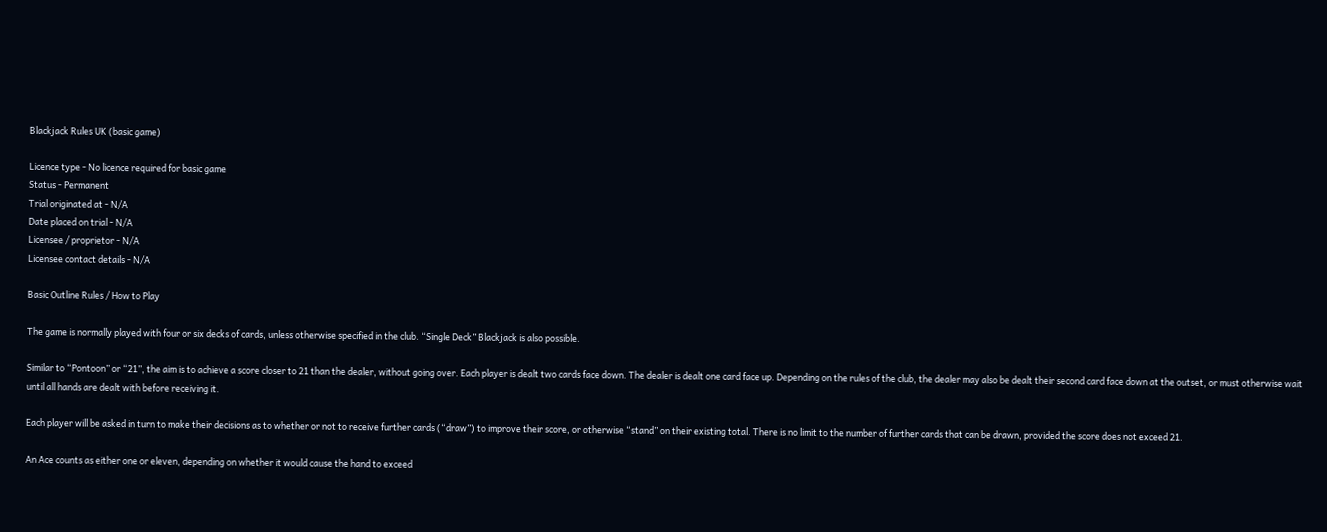Blackjack Rules UK (basic game)

Licence type - No licence required for basic game
Status - Permanent
Trial originated at - N/A
Date placed on trial - N/A
Licensee / proprietor - N/A
Licensee contact details - N/A

Basic Outline Rules / How to Play

The game is normally played with four or six decks of cards, unless otherwise specified in the club. “Single Deck” Blackjack is also possible.

Similar to “Pontoon” or “21”, the aim is to achieve a score closer to 21 than the dealer, without going over. Each player is dealt two cards face down. The dealer is dealt one card face up. Depending on the rules of the club, the dealer may also be dealt their second card face down at the outset, or must otherwise wait until all hands are dealt with before receiving it.

Each player will be asked in turn to make their decisions as to whether or not to receive further cards (“draw”) to improve their score, or otherwise “stand” on their existing total. There is no limit to the number of further cards that can be drawn, provided the score does not exceed 21.

An Ace counts as either one or eleven, depending on whether it would cause the hand to exceed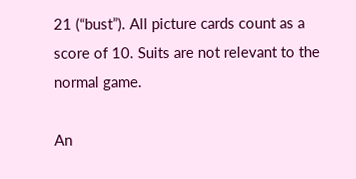21 (“bust”). All picture cards count as a score of 10. Suits are not relevant to the normal game.

An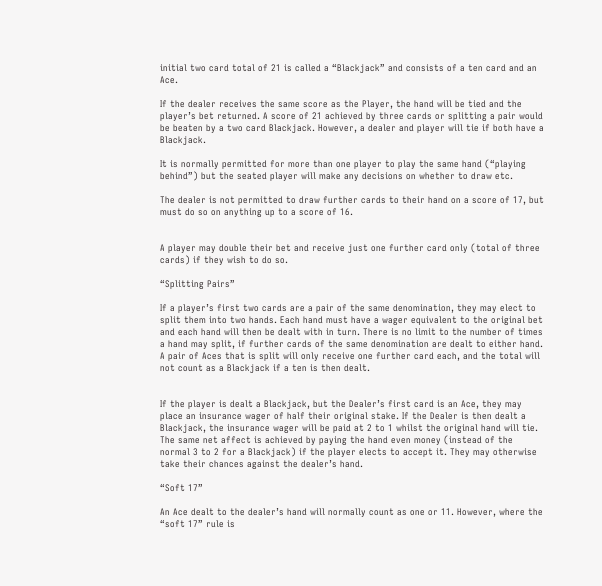initial two card total of 21 is called a “Blackjack” and consists of a ten card and an Ace.

If the dealer receives the same score as the Player, the hand will be tied and the player’s bet returned. A score of 21 achieved by three cards or splitting a pair would be beaten by a two card Blackjack. However, a dealer and player will tie if both have a Blackjack.

It is normally permitted for more than one player to play the same hand (“playing behind”) but the seated player will make any decisions on whether to draw etc.

The dealer is not permitted to draw further cards to their hand on a score of 17, but must do so on anything up to a score of 16.


A player may double their bet and receive just one further card only (total of three cards) if they wish to do so.

“Splitting Pairs”

If a player’s first two cards are a pair of the same denomination, they may elect to split them into two hands. Each hand must have a wager equivalent to the original bet and each hand will then be dealt with in turn. There is no limit to the number of times a hand may split, if further cards of the same denomination are dealt to either hand. A pair of Aces that is split will only receive one further card each, and the total will not count as a Blackjack if a ten is then dealt.


If the player is dealt a Blackjack, but the Dealer’s first card is an Ace, they may place an insurance wager of half their original stake. If the Dealer is then dealt a Blackjack, the insurance wager will be paid at 2 to 1 whilst the original hand will tie. The same net affect is achieved by paying the hand even money (instead of the normal 3 to 2 for a Blackjack) if the player elects to accept it. They may otherwise take their chances against the dealer’s hand.

“Soft 17”

An Ace dealt to the dealer’s hand will normally count as one or 11. However, where the “soft 17” rule is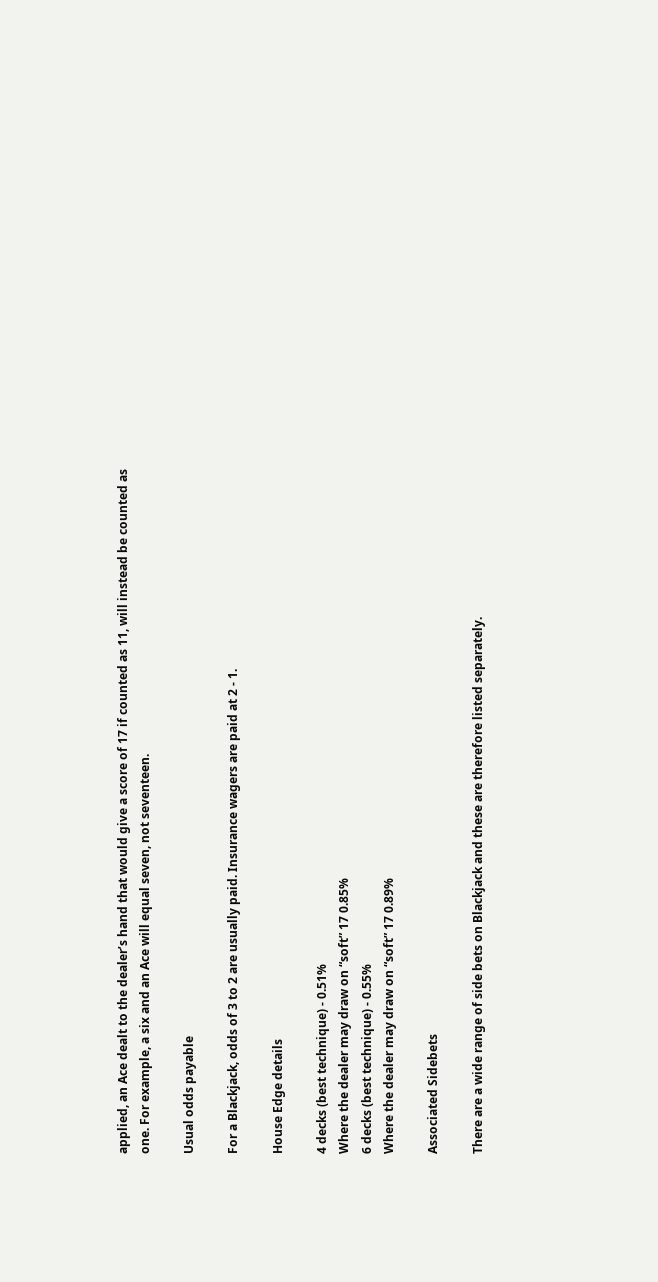applied, an Ace dealt to the dealer’s hand that would give a score of 17 if counted as 11, will instead be counted as one. For example, a six and an Ace will equal seven, not seventeen.

Usual odds payable

For a Blackjack, odds of 3 to 2 are usually paid. Insurance wagers are paid at 2 - 1.

House Edge details

4 decks (best technique) - 0.51%
Where the dealer may draw on “soft” 17 0.85%
6 decks (best technique) - 0.55%
Where the dealer may draw on “soft” 17 0.89%

Associated Sidebets

There are a wide range of side bets on Blackjack and these are therefore listed separately.